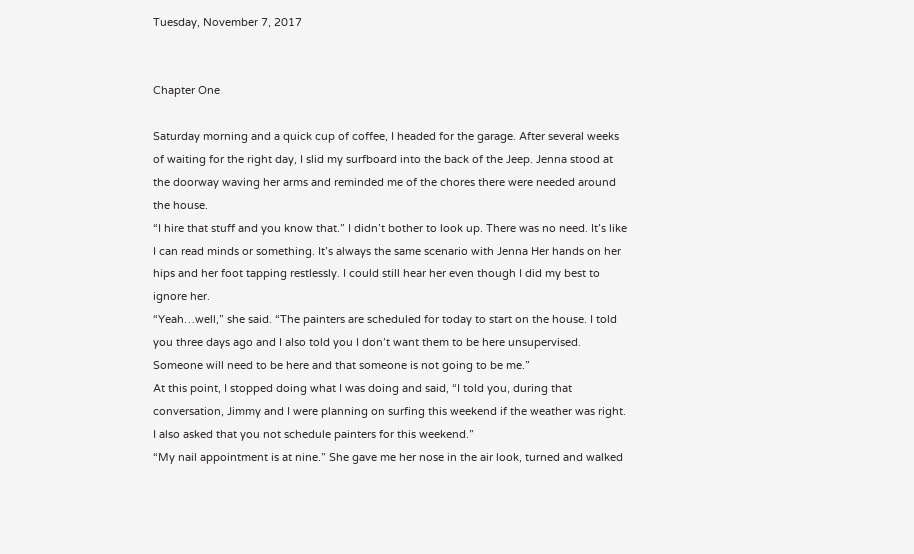Tuesday, November 7, 2017


Chapter One

Saturday morning and a quick cup of coffee, I headed for the garage. After several weeks of waiting for the right day, I slid my surfboard into the back of the Jeep. Jenna stood at the doorway waving her arms and reminded me of the chores there were needed around the house.
“I hire that stuff and you know that.” I didn’t bother to look up. There was no need. It’s like I can read minds or something. It’s always the same scenario with Jenna Her hands on her hips and her foot tapping restlessly. I could still hear her even though I did my best to ignore her.
“Yeah…well,” she said. “The painters are scheduled for today to start on the house. I told you three days ago and I also told you I don’t want them to be here unsupervised. Someone will need to be here and that someone is not going to be me.”
At this point, I stopped doing what I was doing and said, “I told you, during that conversation, Jimmy and I were planning on surfing this weekend if the weather was right. I also asked that you not schedule painters for this weekend.”
“My nail appointment is at nine.” She gave me her nose in the air look, turned and walked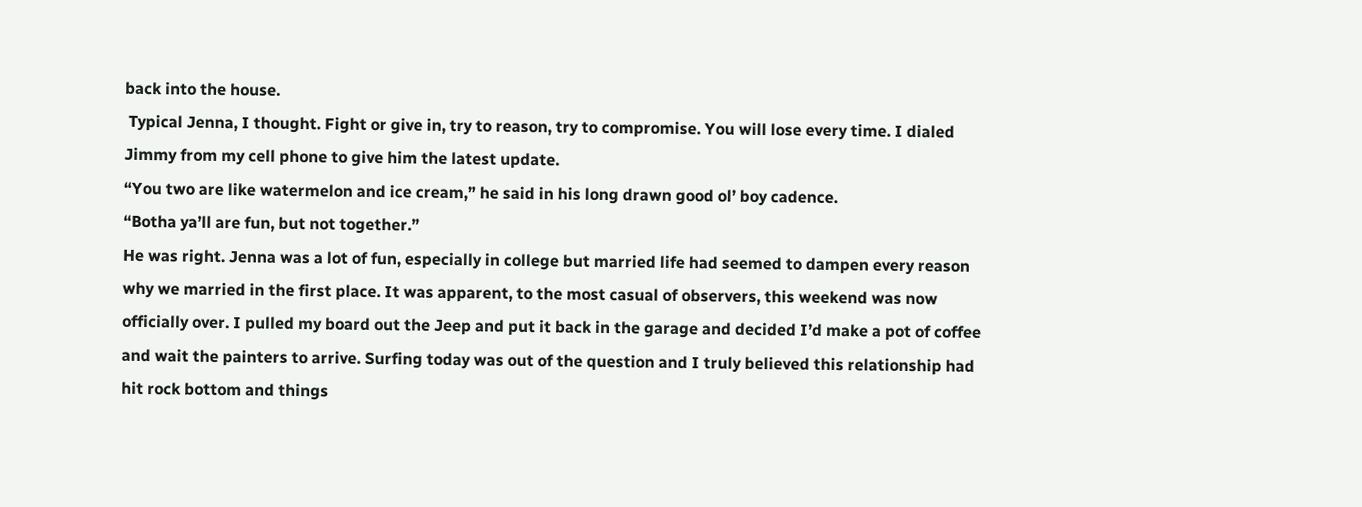back into the house.
 Typical Jenna, I thought. Fight or give in, try to reason, try to compromise. You will lose every time. I dialed Jimmy from my cell phone to give him the latest update.
“You two are like watermelon and ice cream,” he said in his long drawn good ol’ boy cadence.
“Botha ya’ll are fun, but not together.”
He was right. Jenna was a lot of fun, especially in college but married life had seemed to dampen every reason why we married in the first place. It was apparent, to the most casual of observers, this weekend was now officially over. I pulled my board out the Jeep and put it back in the garage and decided I’d make a pot of coffee and wait the painters to arrive. Surfing today was out of the question and I truly believed this relationship had hit rock bottom and things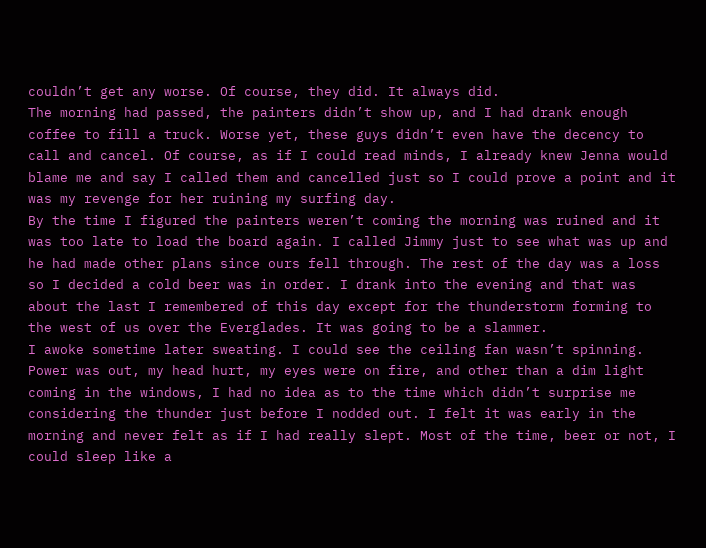couldn’t get any worse. Of course, they did. It always did.
The morning had passed, the painters didn’t show up, and I had drank enough coffee to fill a truck. Worse yet, these guys didn’t even have the decency to call and cancel. Of course, as if I could read minds, I already knew Jenna would blame me and say I called them and cancelled just so I could prove a point and it was my revenge for her ruining my surfing day.
By the time I figured the painters weren’t coming the morning was ruined and it was too late to load the board again. I called Jimmy just to see what was up and he had made other plans since ours fell through. The rest of the day was a loss so I decided a cold beer was in order. I drank into the evening and that was about the last I remembered of this day except for the thunderstorm forming to the west of us over the Everglades. It was going to be a slammer.
I awoke sometime later sweating. I could see the ceiling fan wasn’t spinning. Power was out, my head hurt, my eyes were on fire, and other than a dim light coming in the windows, I had no idea as to the time which didn’t surprise me considering the thunder just before I nodded out. I felt it was early in the morning and never felt as if I had really slept. Most of the time, beer or not, I could sleep like a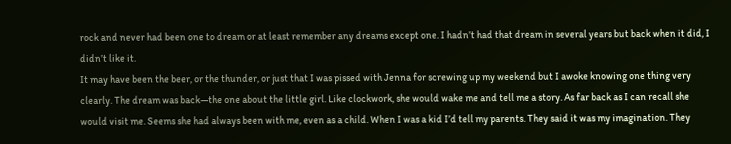rock and never had been one to dream or at least remember any dreams except one. I hadn’t had that dream in several years but back when it did, I didn’t like it.
It may have been the beer, or the thunder, or just that I was pissed with Jenna for screwing up my weekend but I awoke knowing one thing very clearly. The dream was back—the one about the little girl. Like clockwork, she would wake me and tell me a story. As far back as I can recall she would visit me. Seems she had always been with me, even as a child. When I was a kid I’d tell my parents. They said it was my imagination. They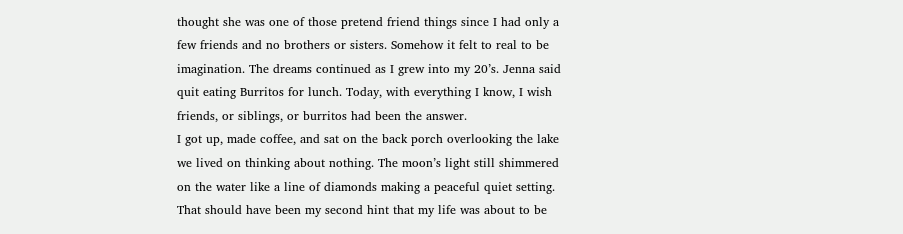thought she was one of those pretend friend things since I had only a few friends and no brothers or sisters. Somehow it felt to real to be imagination. The dreams continued as I grew into my 20’s. Jenna said quit eating Burritos for lunch. Today, with everything I know, I wish friends, or siblings, or burritos had been the answer.
I got up, made coffee, and sat on the back porch overlooking the lake we lived on thinking about nothing. The moon’s light still shimmered on the water like a line of diamonds making a peaceful quiet setting. That should have been my second hint that my life was about to be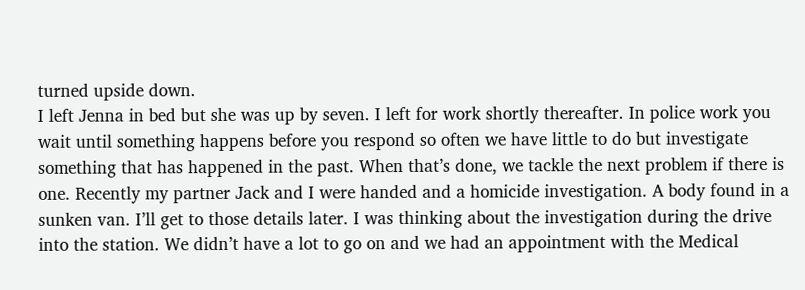turned upside down.
I left Jenna in bed but she was up by seven. I left for work shortly thereafter. In police work you wait until something happens before you respond so often we have little to do but investigate something that has happened in the past. When that’s done, we tackle the next problem if there is one. Recently my partner Jack and I were handed and a homicide investigation. A body found in a sunken van. I’ll get to those details later. I was thinking about the investigation during the drive into the station. We didn’t have a lot to go on and we had an appointment with the Medical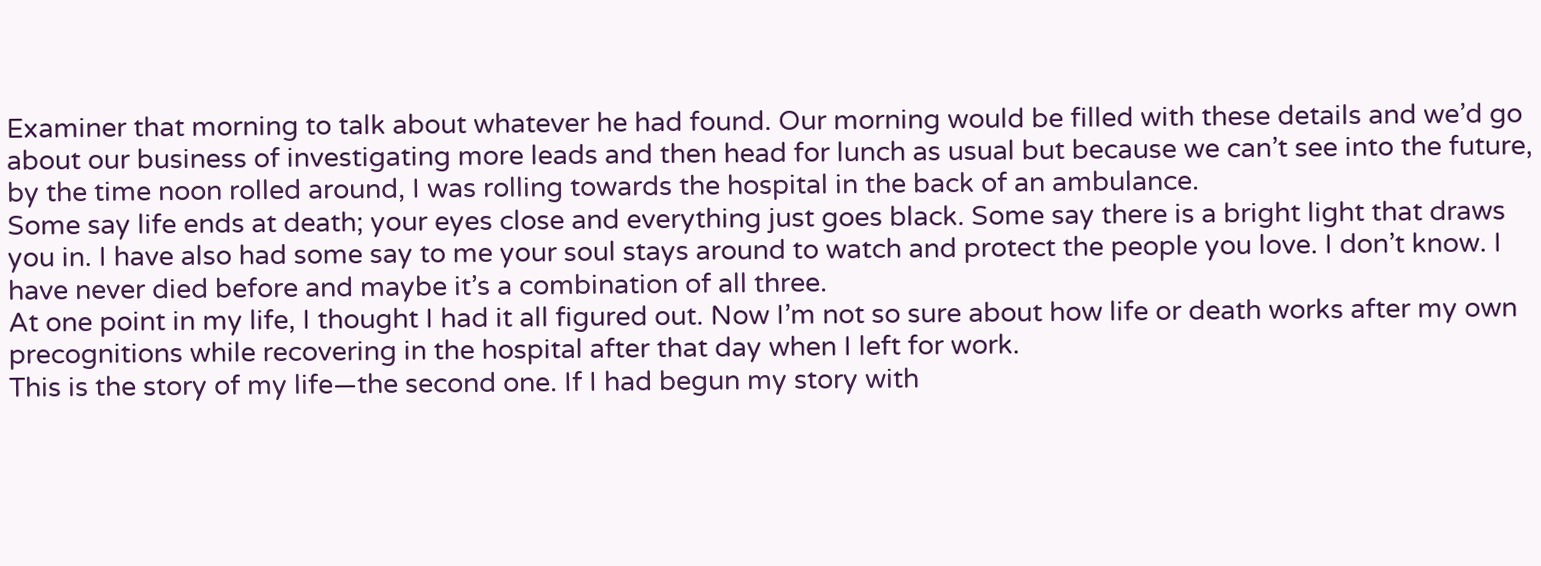Examiner that morning to talk about whatever he had found. Our morning would be filled with these details and we’d go about our business of investigating more leads and then head for lunch as usual but because we can’t see into the future, by the time noon rolled around, I was rolling towards the hospital in the back of an ambulance.
Some say life ends at death; your eyes close and everything just goes black. Some say there is a bright light that draws you in. I have also had some say to me your soul stays around to watch and protect the people you love. I don’t know. I have never died before and maybe it’s a combination of all three.
At one point in my life, I thought I had it all figured out. Now I’m not so sure about how life or death works after my own precognitions while recovering in the hospital after that day when I left for work.
This is the story of my life—the second one. If I had begun my story with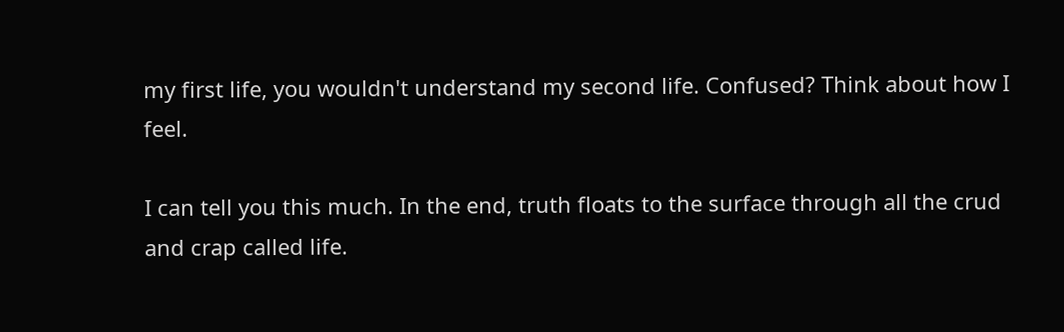my first life, you wouldn't understand my second life. Confused? Think about how I feel.

I can tell you this much. In the end, truth floats to the surface through all the crud and crap called life.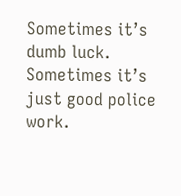Sometimes it’s dumb luck. Sometimes it’s just good police work.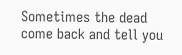Sometimes the dead come back and tell you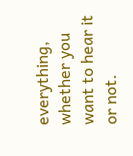everything, whether you want to hear it or not.